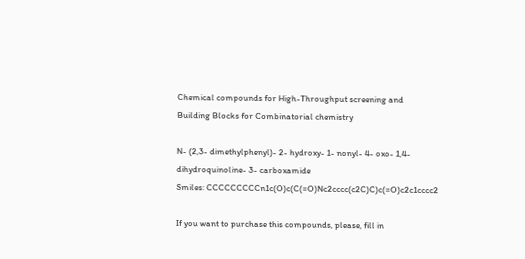Chemical compounds for High-Throughput screening and
Building Blocks for Combinatorial chemistry

N- (2,3- dimethylphenyl)- 2- hydroxy- 1- nonyl- 4- oxo- 1,4- dihydroquinoline- 3- carboxamide
Smiles: CCCCCCCCCn1c(O)c(C(=O)Nc2cccc(c2C)C)c(=O)c2c1cccc2

If you want to purchase this compounds, please, fill in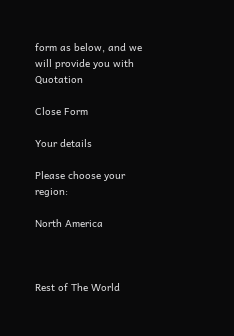form as below, and we will provide you with Quotation

Close Form

Your details

Please choose your region:

North America



Rest of The World